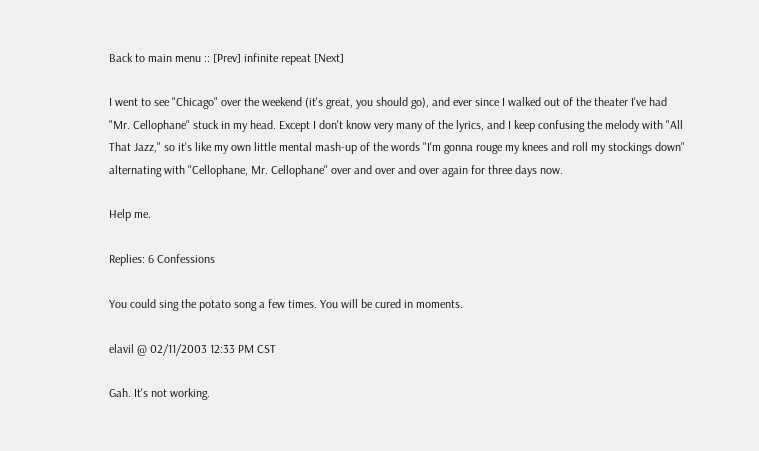Back to main menu :: [Prev] infinite repeat [Next]

I went to see "Chicago" over the weekend (it's great, you should go), and ever since I walked out of the theater I've had "Mr. Cellophane" stuck in my head. Except I don't know very many of the lyrics, and I keep confusing the melody with "All That Jazz," so it's like my own little mental mash-up of the words "I'm gonna rouge my knees and roll my stockings down" alternating with "Cellophane, Mr. Cellophane" over and over and over again for three days now.

Help me.

Replies: 6 Confessions

You could sing the potato song a few times. You will be cured in moments.

elavil @ 02/11/2003 12:33 PM CST

Gah. It's not working.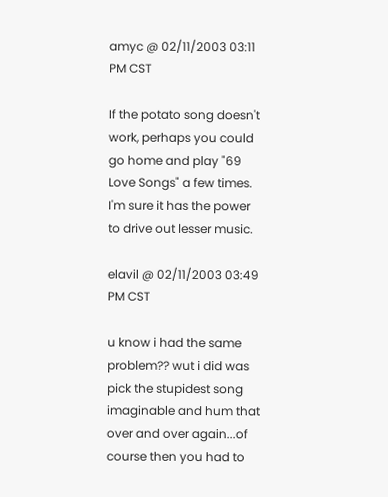amyc @ 02/11/2003 03:11 PM CST

If the potato song doesn't work, perhaps you could go home and play "69 Love Songs" a few times. I'm sure it has the power to drive out lesser music.

elavil @ 02/11/2003 03:49 PM CST

u know i had the same problem?? wut i did was pick the stupidest song imaginable and hum that over and over again...of course then you had to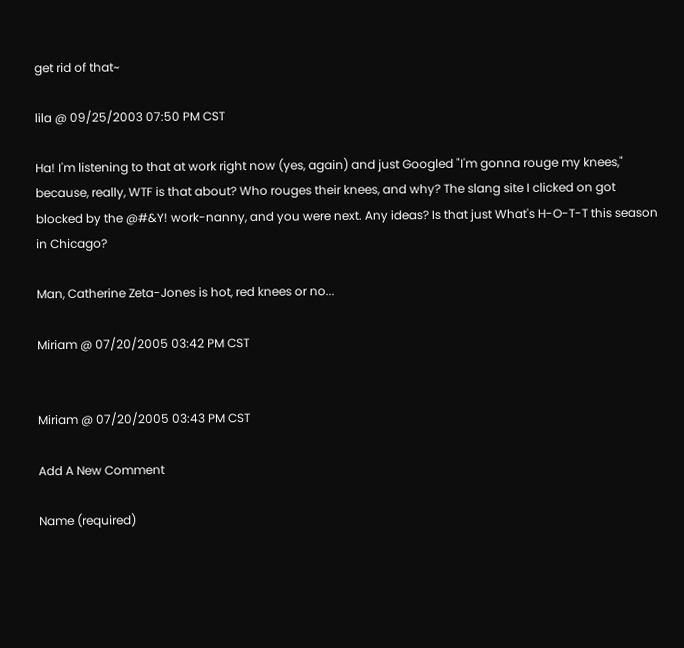get rid of that~

lila @ 09/25/2003 07:50 PM CST

Ha! I'm listening to that at work right now (yes, again) and just Googled "I'm gonna rouge my knees," because, really, WTF is that about? Who rouges their knees, and why? The slang site I clicked on got blocked by the @#&Y! work-nanny, and you were next. Any ideas? Is that just What's H-O-T-T this season in Chicago?

Man, Catherine Zeta-Jones is hot, red knees or no...

Miriam @ 07/20/2005 03:42 PM CST


Miriam @ 07/20/2005 03:43 PM CST

Add A New Comment

Name (required)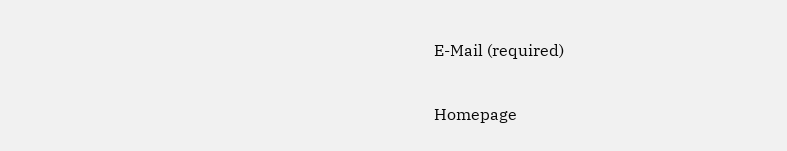E-Mail (required)

Homepage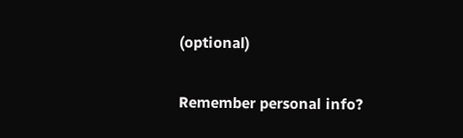(optional)

Remember personal info?